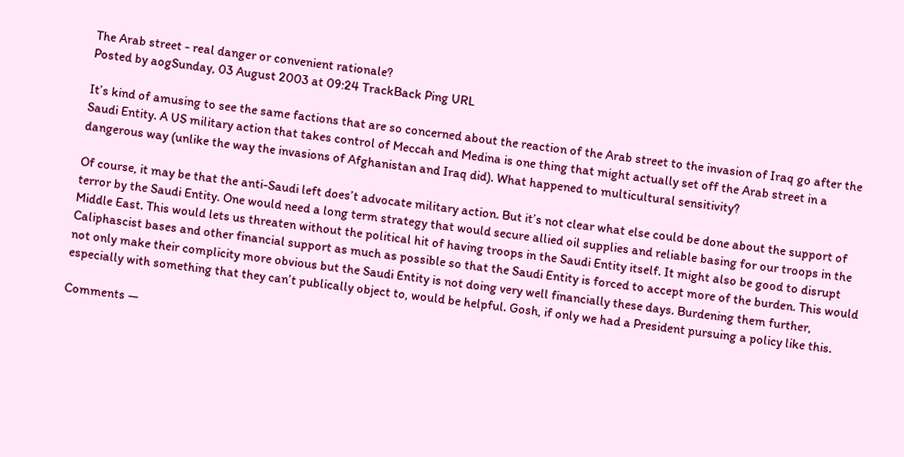The Arab street - real danger or convenient rationale?
Posted by aogSunday, 03 August 2003 at 09:24 TrackBack Ping URL

It’s kind of amusing to see the same factions that are so concerned about the reaction of the Arab street to the invasion of Iraq go after the Saudi Entity. A US military action that takes control of Meccah and Medina is one thing that might actually set off the Arab street in a dangerous way (unlike the way the invasions of Afghanistan and Iraq did). What happened to multicultural sensitivity?

Of course, it may be that the anti-Saudi left does’t advocate military action. But it’s not clear what else could be done about the support of terror by the Saudi Entity. One would need a long term strategy that would secure allied oil supplies and reliable basing for our troops in the Middle East. This would lets us threaten without the political hit of having troops in the Saudi Entity itself. It might also be good to disrupt Caliphascist bases and other financial support as much as possible so that the Saudi Entity is forced to accept more of the burden. This would not only make their complicity more obvious but the Saudi Entity is not doing very well financially these days. Burdening them further, especially with something that they can’t publically object to, would be helpful. Gosh, if only we had a President pursuing a policy like this.

Comments —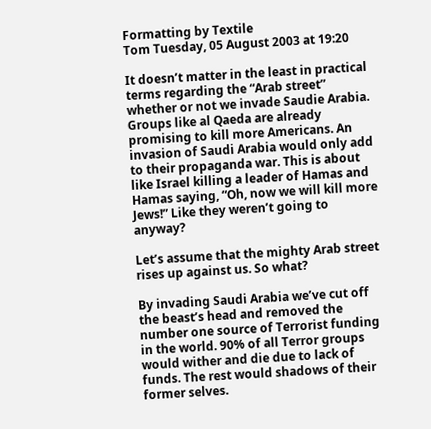Formatting by Textile
Tom Tuesday, 05 August 2003 at 19:20

It doesn’t matter in the least in practical terms regarding the “Arab street” whether or not we invade Saudie Arabia. Groups like al Qaeda are already promising to kill more Americans. An invasion of Saudi Arabia would only add to their propaganda war. This is about like Israel killing a leader of Hamas and Hamas saying, “Oh, now we will kill more Jews!” Like they weren’t going to anyway?

Let’s assume that the mighty Arab street rises up against us. So what?

By invading Saudi Arabia we’ve cut off the beast’s head and removed the number one source of Terrorist funding in the world. 90% of all Terror groups would wither and die due to lack of funds. The rest would shadows of their former selves.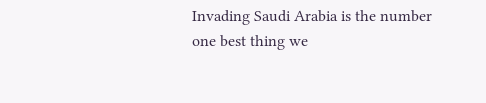Invading Saudi Arabia is the number one best thing we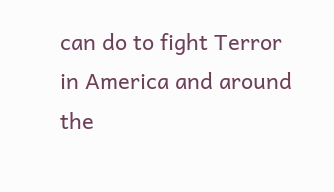can do to fight Terror in America and around the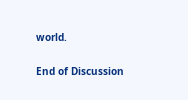world.

End of Discussion